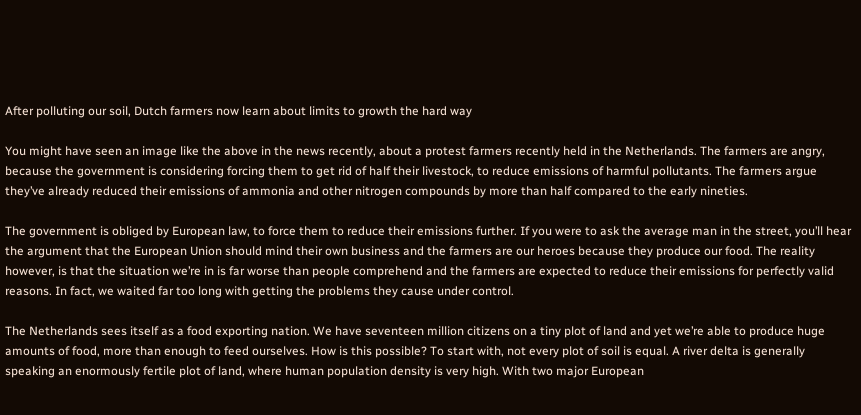After polluting our soil, Dutch farmers now learn about limits to growth the hard way

You might have seen an image like the above in the news recently, about a protest farmers recently held in the Netherlands. The farmers are angry, because the government is considering forcing them to get rid of half their livestock, to reduce emissions of harmful pollutants. The farmers argue they’ve already reduced their emissions of ammonia and other nitrogen compounds by more than half compared to the early nineties.

The government is obliged by European law, to force them to reduce their emissions further. If you were to ask the average man in the street, you’ll hear the argument that the European Union should mind their own business and the farmers are our heroes because they produce our food. The reality however, is that the situation we’re in is far worse than people comprehend and the farmers are expected to reduce their emissions for perfectly valid reasons. In fact, we waited far too long with getting the problems they cause under control.

The Netherlands sees itself as a food exporting nation. We have seventeen million citizens on a tiny plot of land and yet we’re able to produce huge amounts of food, more than enough to feed ourselves. How is this possible? To start with, not every plot of soil is equal. A river delta is generally speaking an enormously fertile plot of land, where human population density is very high. With two major European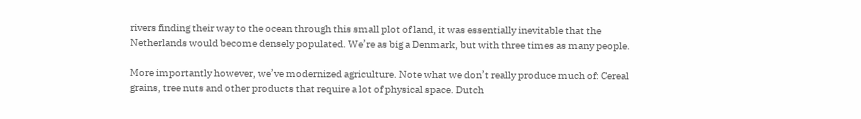rivers finding their way to the ocean through this small plot of land, it was essentially inevitable that the Netherlands would become densely populated. We’re as big a Denmark, but with three times as many people.

More importantly however, we’ve modernized agriculture. Note what we don’t really produce much of: Cereal grains, tree nuts and other products that require a lot of physical space. Dutch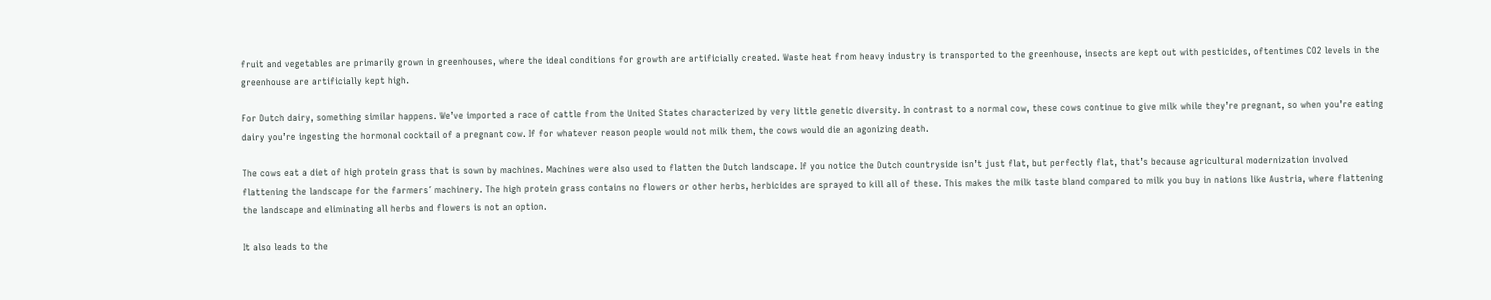fruit and vegetables are primarily grown in greenhouses, where the ideal conditions for growth are artificially created. Waste heat from heavy industry is transported to the greenhouse, insects are kept out with pesticides, oftentimes CO2 levels in the greenhouse are artificially kept high.

For Dutch dairy, something similar happens. We’ve imported a race of cattle from the United States characterized by very little genetic diversity. In contrast to a normal cow, these cows continue to give milk while they’re pregnant, so when you’re eating dairy you’re ingesting the hormonal cocktail of a pregnant cow. If for whatever reason people would not milk them, the cows would die an agonizing death.

The cows eat a diet of high protein grass that is sown by machines. Machines were also used to flatten the Dutch landscape. If you notice the Dutch countryside isn’t just flat, but perfectly flat, that’s because agricultural modernization involved flattening the landscape for the farmers´ machinery. The high protein grass contains no flowers or other herbs, herbicides are sprayed to kill all of these. This makes the milk taste bland compared to milk you buy in nations like Austria, where flattening the landscape and eliminating all herbs and flowers is not an option.

It also leads to the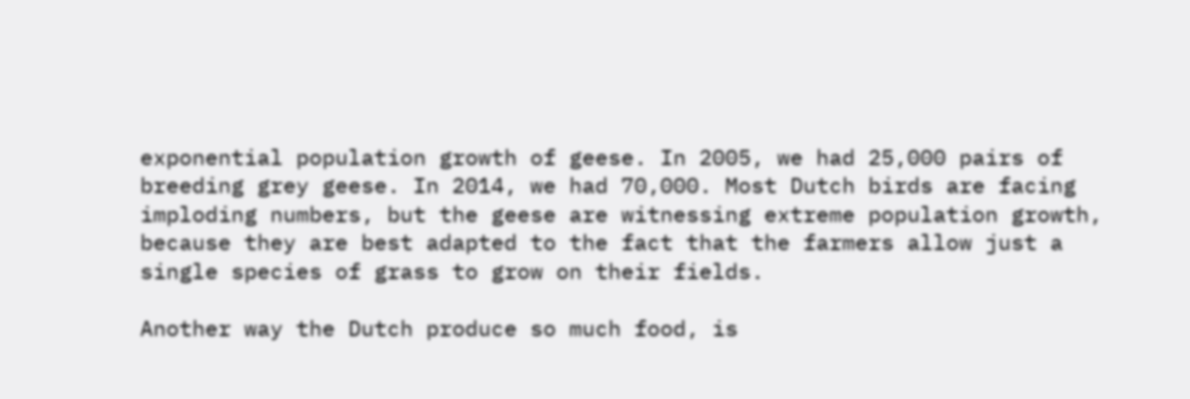exponential population growth of geese. In 2005, we had 25,000 pairs of breeding grey geese. In 2014, we had 70,000. Most Dutch birds are facing imploding numbers, but the geese are witnessing extreme population growth, because they are best adapted to the fact that the farmers allow just a single species of grass to grow on their fields.

Another way the Dutch produce so much food, is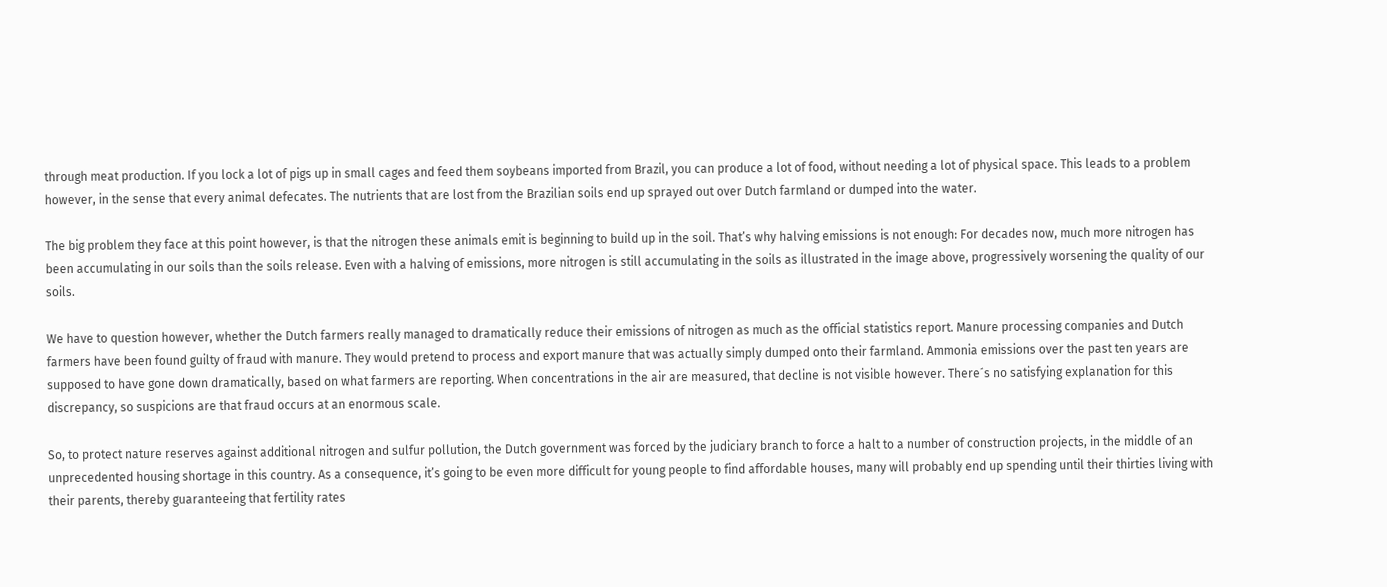through meat production. If you lock a lot of pigs up in small cages and feed them soybeans imported from Brazil, you can produce a lot of food, without needing a lot of physical space. This leads to a problem however, in the sense that every animal defecates. The nutrients that are lost from the Brazilian soils end up sprayed out over Dutch farmland or dumped into the water.

The big problem they face at this point however, is that the nitrogen these animals emit is beginning to build up in the soil. That’s why halving emissions is not enough: For decades now, much more nitrogen has been accumulating in our soils than the soils release. Even with a halving of emissions, more nitrogen is still accumulating in the soils as illustrated in the image above, progressively worsening the quality of our soils.

We have to question however, whether the Dutch farmers really managed to dramatically reduce their emissions of nitrogen as much as the official statistics report. Manure processing companies and Dutch farmers have been found guilty of fraud with manure. They would pretend to process and export manure that was actually simply dumped onto their farmland. Ammonia emissions over the past ten years are supposed to have gone down dramatically, based on what farmers are reporting. When concentrations in the air are measured, that decline is not visible however. There´s no satisfying explanation for this discrepancy, so suspicions are that fraud occurs at an enormous scale.

So, to protect nature reserves against additional nitrogen and sulfur pollution, the Dutch government was forced by the judiciary branch to force a halt to a number of construction projects, in the middle of an unprecedented housing shortage in this country. As a consequence, it’s going to be even more difficult for young people to find affordable houses, many will probably end up spending until their thirties living with their parents, thereby guaranteeing that fertility rates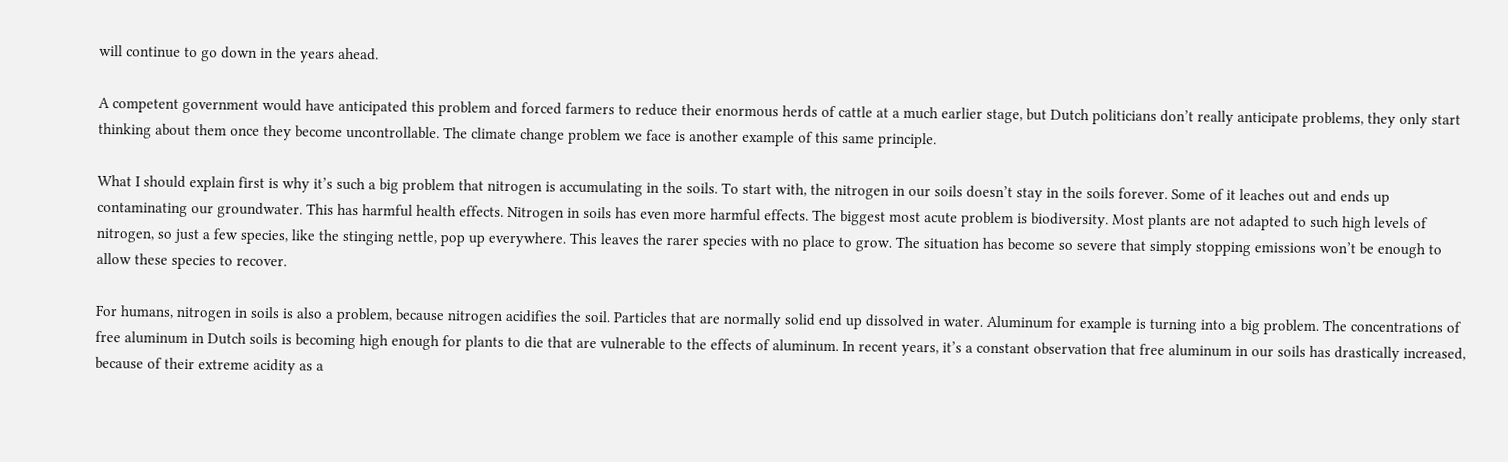will continue to go down in the years ahead.

A competent government would have anticipated this problem and forced farmers to reduce their enormous herds of cattle at a much earlier stage, but Dutch politicians don’t really anticipate problems, they only start thinking about them once they become uncontrollable. The climate change problem we face is another example of this same principle.

What I should explain first is why it’s such a big problem that nitrogen is accumulating in the soils. To start with, the nitrogen in our soils doesn’t stay in the soils forever. Some of it leaches out and ends up contaminating our groundwater. This has harmful health effects. Nitrogen in soils has even more harmful effects. The biggest most acute problem is biodiversity. Most plants are not adapted to such high levels of nitrogen, so just a few species, like the stinging nettle, pop up everywhere. This leaves the rarer species with no place to grow. The situation has become so severe that simply stopping emissions won’t be enough to allow these species to recover.

For humans, nitrogen in soils is also a problem, because nitrogen acidifies the soil. Particles that are normally solid end up dissolved in water. Aluminum for example is turning into a big problem. The concentrations of free aluminum in Dutch soils is becoming high enough for plants to die that are vulnerable to the effects of aluminum. In recent years, it’s a constant observation that free aluminum in our soils has drastically increased, because of their extreme acidity as a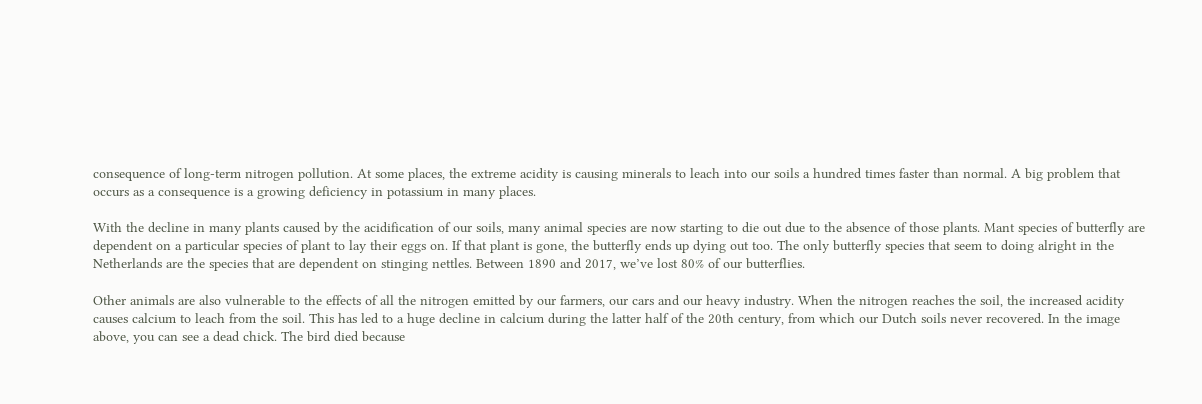consequence of long-term nitrogen pollution. At some places, the extreme acidity is causing minerals to leach into our soils a hundred times faster than normal. A big problem that occurs as a consequence is a growing deficiency in potassium in many places.

With the decline in many plants caused by the acidification of our soils, many animal species are now starting to die out due to the absence of those plants. Mant species of butterfly are dependent on a particular species of plant to lay their eggs on. If that plant is gone, the butterfly ends up dying out too. The only butterfly species that seem to doing alright in the Netherlands are the species that are dependent on stinging nettles. Between 1890 and 2017, we’ve lost 80% of our butterflies.

Other animals are also vulnerable to the effects of all the nitrogen emitted by our farmers, our cars and our heavy industry. When the nitrogen reaches the soil, the increased acidity causes calcium to leach from the soil. This has led to a huge decline in calcium during the latter half of the 20th century, from which our Dutch soils never recovered. In the image above, you can see a dead chick. The bird died because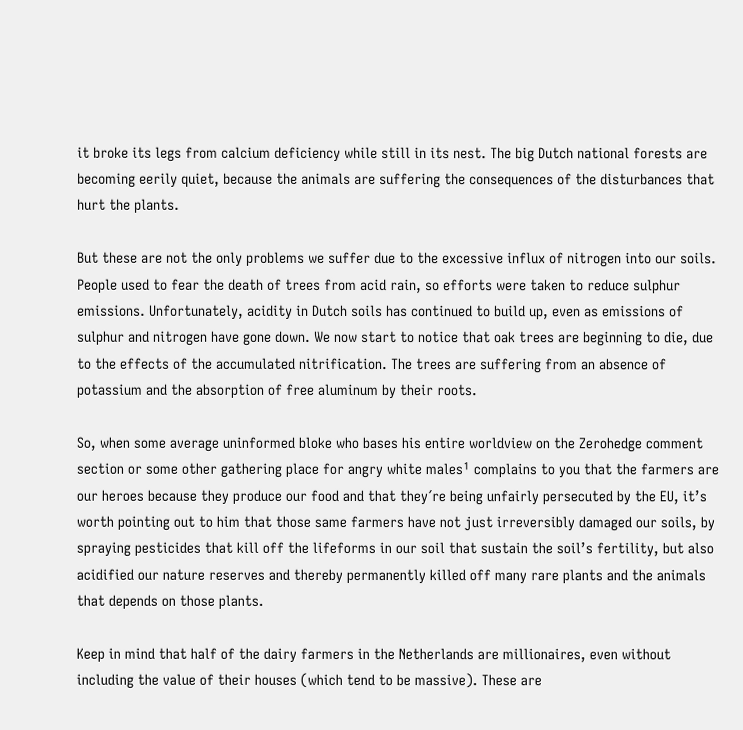it broke its legs from calcium deficiency while still in its nest. The big Dutch national forests are becoming eerily quiet, because the animals are suffering the consequences of the disturbances that hurt the plants.

But these are not the only problems we suffer due to the excessive influx of nitrogen into our soils. People used to fear the death of trees from acid rain, so efforts were taken to reduce sulphur emissions. Unfortunately, acidity in Dutch soils has continued to build up, even as emissions of sulphur and nitrogen have gone down. We now start to notice that oak trees are beginning to die, due to the effects of the accumulated nitrification. The trees are suffering from an absence of potassium and the absorption of free aluminum by their roots.

So, when some average uninformed bloke who bases his entire worldview on the Zerohedge comment section or some other gathering place for angry white males¹ complains to you that the farmers are our heroes because they produce our food and that they´re being unfairly persecuted by the EU, it’s worth pointing out to him that those same farmers have not just irreversibly damaged our soils, by spraying pesticides that kill off the lifeforms in our soil that sustain the soil’s fertility, but also acidified our nature reserves and thereby permanently killed off many rare plants and the animals that depends on those plants.

Keep in mind that half of the dairy farmers in the Netherlands are millionaires, even without including the value of their houses (which tend to be massive). These are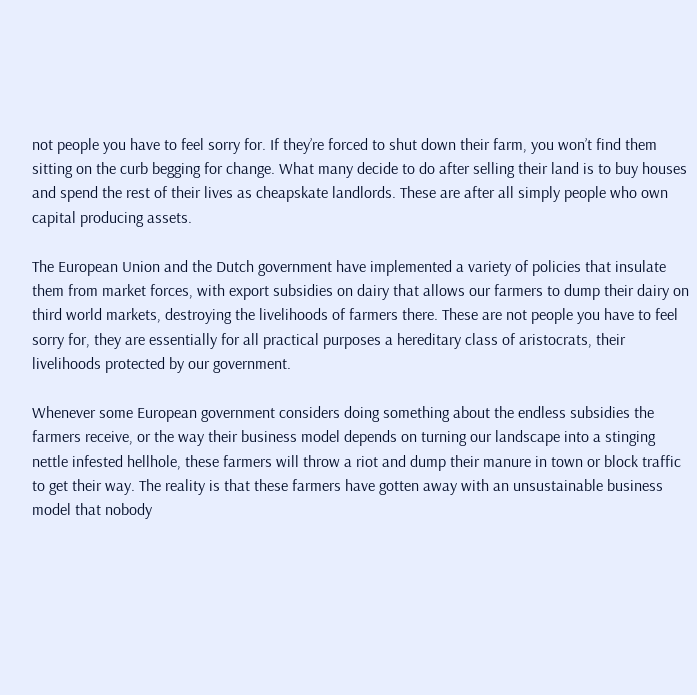not people you have to feel sorry for. If they’re forced to shut down their farm, you won’t find them sitting on the curb begging for change. What many decide to do after selling their land is to buy houses and spend the rest of their lives as cheapskate landlords. These are after all simply people who own capital producing assets.

The European Union and the Dutch government have implemented a variety of policies that insulate them from market forces, with export subsidies on dairy that allows our farmers to dump their dairy on third world markets, destroying the livelihoods of farmers there. These are not people you have to feel sorry for, they are essentially for all practical purposes a hereditary class of aristocrats, their livelihoods protected by our government.

Whenever some European government considers doing something about the endless subsidies the farmers receive, or the way their business model depends on turning our landscape into a stinging nettle infested hellhole, these farmers will throw a riot and dump their manure in town or block traffic to get their way. The reality is that these farmers have gotten away with an unsustainable business model that nobody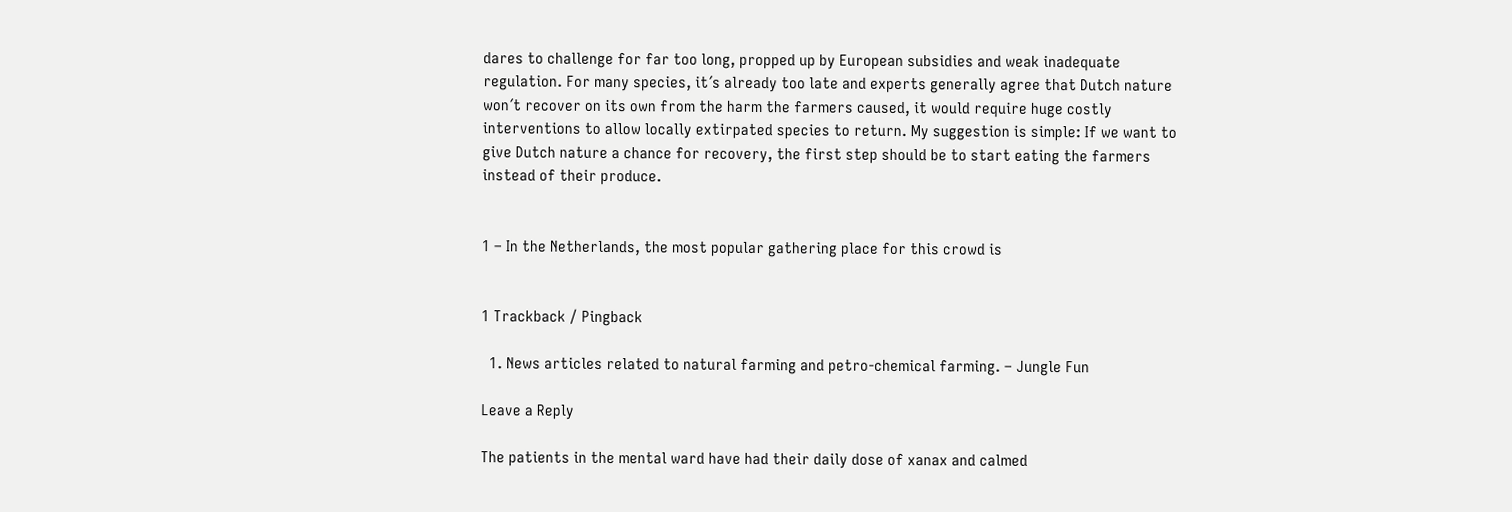dares to challenge for far too long, propped up by European subsidies and weak inadequate regulation. For many species, it´s already too late and experts generally agree that Dutch nature won´t recover on its own from the harm the farmers caused, it would require huge costly interventions to allow locally extirpated species to return. My suggestion is simple: If we want to give Dutch nature a chance for recovery, the first step should be to start eating the farmers instead of their produce.


1 – In the Netherlands, the most popular gathering place for this crowd is


1 Trackback / Pingback

  1. News articles related to natural farming and petro-chemical farming. – Jungle Fun

Leave a Reply

The patients in the mental ward have had their daily dose of xanax and calmed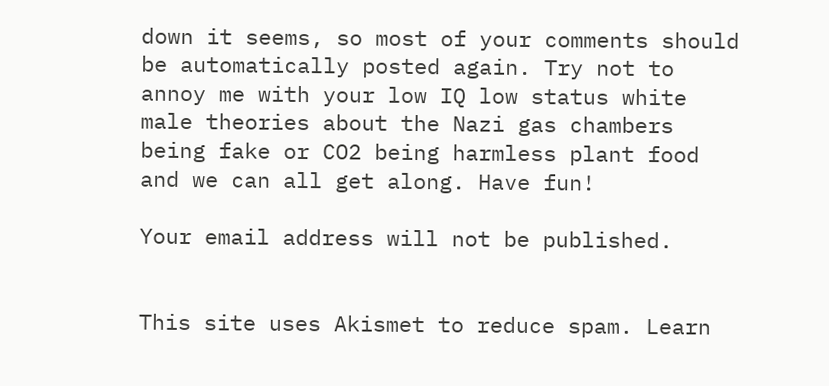down it seems, so most of your comments should be automatically posted again. Try not to annoy me with your low IQ low status white male theories about the Nazi gas chambers being fake or CO2 being harmless plant food and we can all get along. Have fun!

Your email address will not be published.


This site uses Akismet to reduce spam. Learn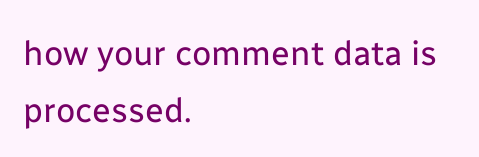how your comment data is processed.